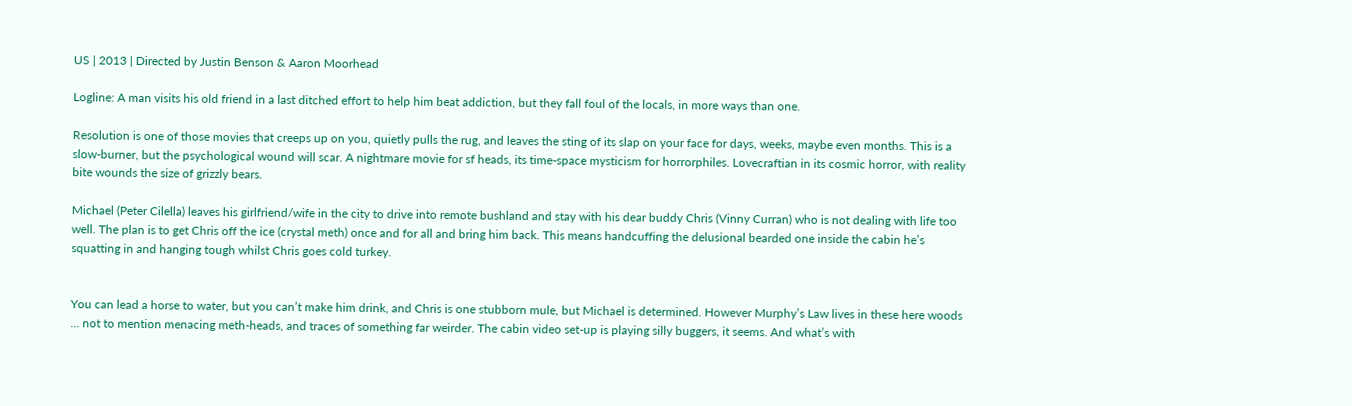US | 2013 | Directed by Justin Benson & Aaron Moorhead

Logline: A man visits his old friend in a last ditched effort to help him beat addiction, but they fall foul of the locals, in more ways than one.

Resolution is one of those movies that creeps up on you, quietly pulls the rug, and leaves the sting of its slap on your face for days, weeks, maybe even months. This is a slow-burner, but the psychological wound will scar. A nightmare movie for sf heads, its time-space mysticism for horrorphiles. Lovecraftian in its cosmic horror, with reality bite wounds the size of grizzly bears.

Michael (Peter Cilella) leaves his girlfriend/wife in the city to drive into remote bushland and stay with his dear buddy Chris (Vinny Curran) who is not dealing with life too well. The plan is to get Chris off the ice (crystal meth) once and for all and bring him back. This means handcuffing the delusional bearded one inside the cabin he’s squatting in and hanging tough whilst Chris goes cold turkey.


You can lead a horse to water, but you can’t make him drink, and Chris is one stubborn mule, but Michael is determined. However Murphy’s Law lives in these here woods … not to mention menacing meth-heads, and traces of something far weirder. The cabin video set-up is playing silly buggers, it seems. And what’s with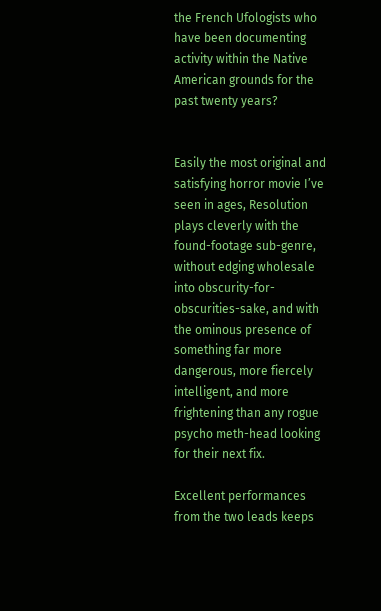the French Ufologists who have been documenting activity within the Native American grounds for the past twenty years?


Easily the most original and satisfying horror movie I’ve seen in ages, Resolution plays cleverly with the found-footage sub-genre, without edging wholesale into obscurity-for-obscurities-sake, and with the ominous presence of something far more dangerous, more fiercely intelligent, and more frightening than any rogue psycho meth-head looking for their next fix.

Excellent performances from the two leads keeps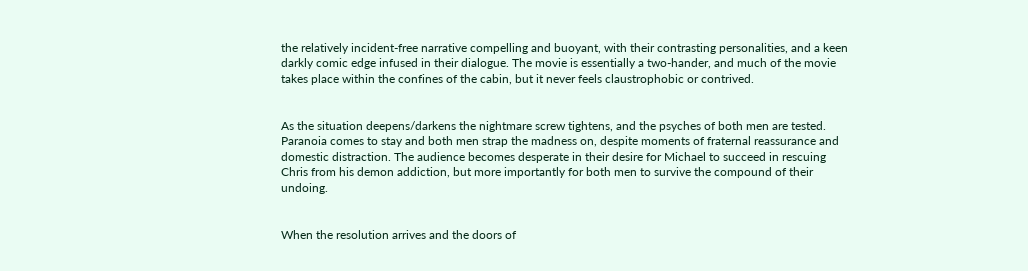the relatively incident-free narrative compelling and buoyant, with their contrasting personalities, and a keen darkly comic edge infused in their dialogue. The movie is essentially a two-hander, and much of the movie takes place within the confines of the cabin, but it never feels claustrophobic or contrived.


As the situation deepens/darkens the nightmare screw tightens, and the psyches of both men are tested. Paranoia comes to stay and both men strap the madness on, despite moments of fraternal reassurance and domestic distraction. The audience becomes desperate in their desire for Michael to succeed in rescuing Chris from his demon addiction, but more importantly for both men to survive the compound of their undoing.


When the resolution arrives and the doors of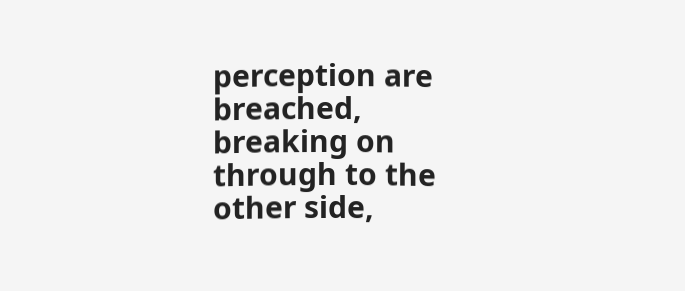perception are breached, breaking on through to the other side,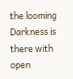the looming Darkness is there with open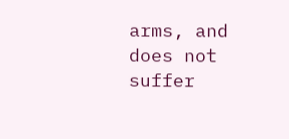arms, and does not suffer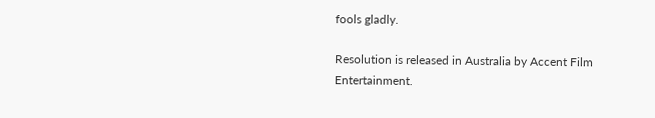fools gladly.

Resolution is released in Australia by Accent Film Entertainment.